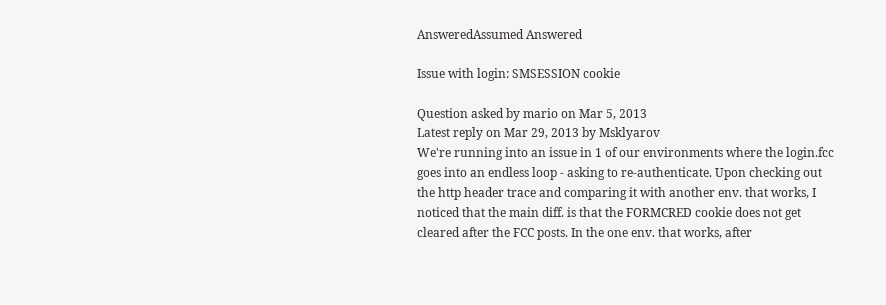AnsweredAssumed Answered

Issue with login: SMSESSION cookie

Question asked by mario on Mar 5, 2013
Latest reply on Mar 29, 2013 by Msklyarov
We're running into an issue in 1 of our environments where the login.fcc goes into an endless loop - asking to re-authenticate. Upon checking out the http header trace and comparing it with another env. that works, I noticed that the main diff. is that the FORMCRED cookie does not get cleared after the FCC posts. In the one env. that works, after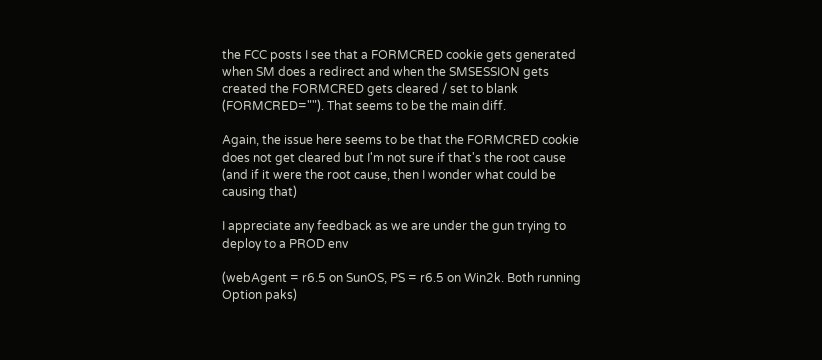the FCC posts I see that a FORMCRED cookie gets generated when SM does a redirect and when the SMSESSION gets created the FORMCRED gets cleared / set to blank (FORMCRED=""). That seems to be the main diff.

Again, the issue here seems to be that the FORMCRED cookie does not get cleared but I'm not sure if that's the root cause (and if it were the root cause, then I wonder what could be causing that)

I appreciate any feedback as we are under the gun trying to deploy to a PROD env

(webAgent = r6.5 on SunOS, PS = r6.5 on Win2k. Both running Option paks)